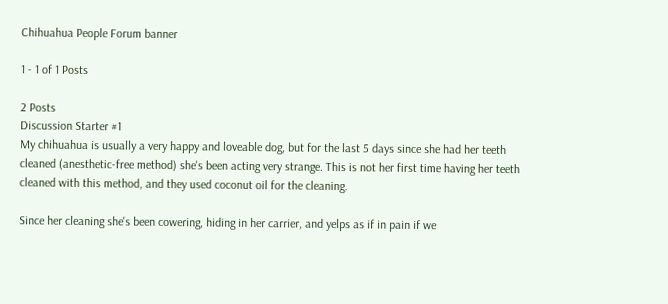Chihuahua People Forum banner

1 - 1 of 1 Posts

2 Posts
Discussion Starter #1
My chihuahua is usually a very happy and loveable dog, but for the last 5 days since she had her teeth cleaned (anesthetic-free method) she's been acting very strange. This is not her first time having her teeth cleaned with this method, and they used coconut oil for the cleaning.

Since her cleaning she's been cowering, hiding in her carrier, and yelps as if in pain if we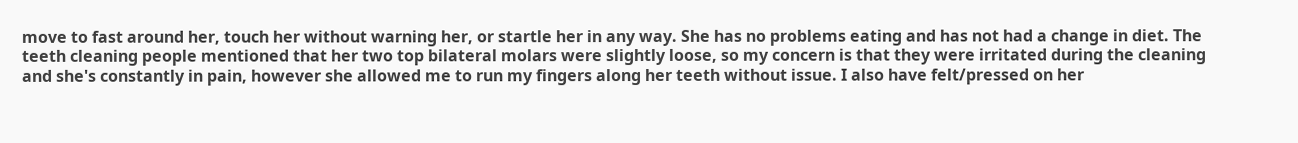move to fast around her, touch her without warning her, or startle her in any way. She has no problems eating and has not had a change in diet. The teeth cleaning people mentioned that her two top bilateral molars were slightly loose, so my concern is that they were irritated during the cleaning and she's constantly in pain, however she allowed me to run my fingers along her teeth without issue. I also have felt/pressed on her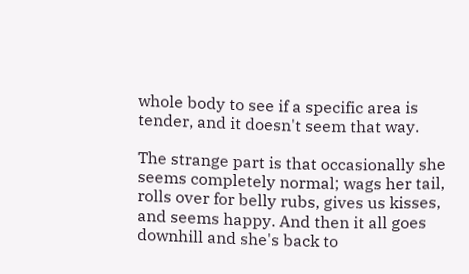whole body to see if a specific area is tender, and it doesn't seem that way.

The strange part is that occasionally she seems completely normal; wags her tail, rolls over for belly rubs, gives us kisses, and seems happy. And then it all goes downhill and she's back to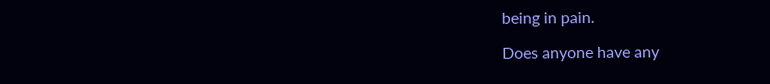being in pain.

Does anyone have any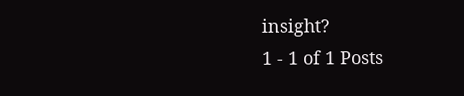insight?
1 - 1 of 1 Posts